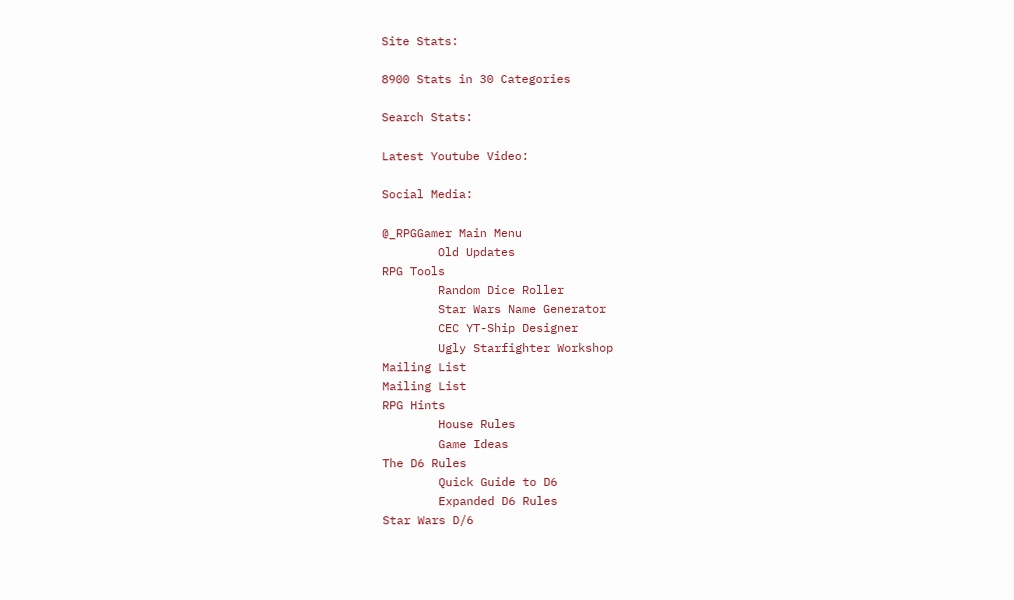Site Stats:

8900 Stats in 30 Categories

Search Stats:

Latest Youtube Video:

Social Media:

@_RPGGamer Main Menu
        Old Updates
RPG Tools
        Random Dice Roller
        Star Wars Name Generator
        CEC YT-Ship Designer
        Ugly Starfighter Workshop
Mailing List
Mailing List
RPG Hints
        House Rules
        Game Ideas
The D6 Rules
        Quick Guide to D6
        Expanded D6 Rules
Star Wars D/6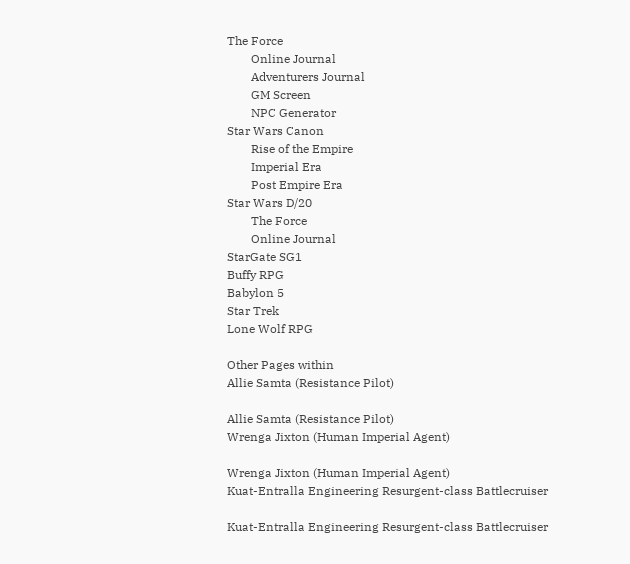The Force
        Online Journal
        Adventurers Journal
        GM Screen
        NPC Generator
Star Wars Canon
        Rise of the Empire
        Imperial Era
        Post Empire Era
Star Wars D/20
        The Force
        Online Journal
StarGate SG1
Buffy RPG
Babylon 5
Star Trek
Lone Wolf RPG

Other Pages within
Allie Samta (Resistance Pilot)

Allie Samta (Resistance Pilot)
Wrenga Jixton (Human Imperial Agent)

Wrenga Jixton (Human Imperial Agent)
Kuat-Entralla Engineering Resurgent-class Battlecruiser

Kuat-Entralla Engineering Resurgent-class Battlecruiser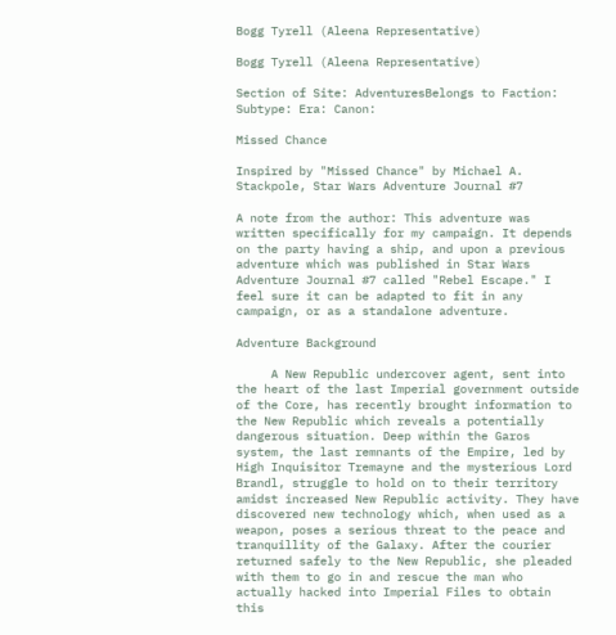Bogg Tyrell (Aleena Representative)

Bogg Tyrell (Aleena Representative)

Section of Site: AdventuresBelongs to Faction: Subtype: Era: Canon:

Missed Chance

Inspired by "Missed Chance" by Michael A. Stackpole, Star Wars Adventure Journal #7

A note from the author: This adventure was written specifically for my campaign. It depends on the party having a ship, and upon a previous adventure which was published in Star Wars Adventure Journal #7 called "Rebel Escape." I feel sure it can be adapted to fit in any campaign, or as a standalone adventure.

Adventure Background

     A New Republic undercover agent, sent into the heart of the last Imperial government outside of the Core, has recently brought information to the New Republic which reveals a potentially dangerous situation. Deep within the Garos system, the last remnants of the Empire, led by High Inquisitor Tremayne and the mysterious Lord Brandl, struggle to hold on to their territory amidst increased New Republic activity. They have discovered new technology which, when used as a weapon, poses a serious threat to the peace and tranquillity of the Galaxy. After the courier returned safely to the New Republic, she pleaded with them to go in and rescue the man who actually hacked into Imperial Files to obtain this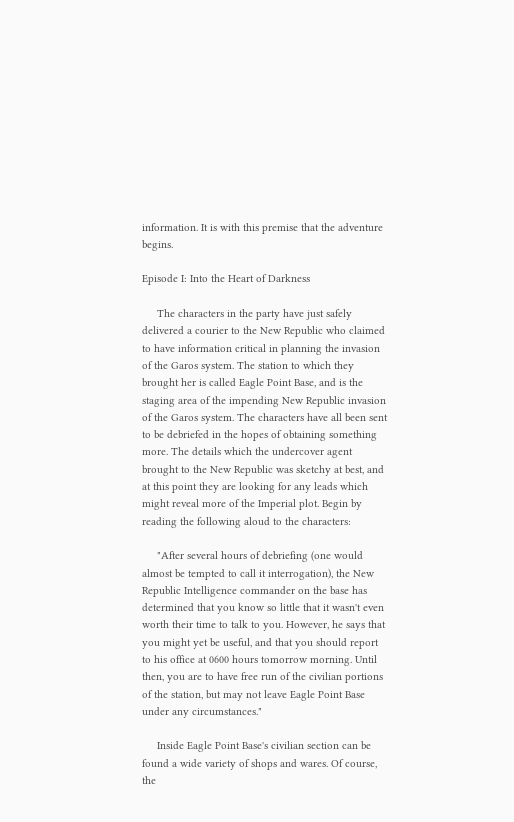information. It is with this premise that the adventure begins.

Episode I: Into the Heart of Darkness

     The characters in the party have just safely delivered a courier to the New Republic who claimed to have information critical in planning the invasion of the Garos system. The station to which they brought her is called Eagle Point Base, and is the staging area of the impending New Republic invasion of the Garos system. The characters have all been sent to be debriefed in the hopes of obtaining something more. The details which the undercover agent brought to the New Republic was sketchy at best, and at this point they are looking for any leads which might reveal more of the Imperial plot. Begin by reading the following aloud to the characters:

     "After several hours of debriefing (one would almost be tempted to call it interrogation), the New Republic Intelligence commander on the base has determined that you know so little that it wasn't even worth their time to talk to you. However, he says that you might yet be useful, and that you should report to his office at 0600 hours tomorrow morning. Until then, you are to have free run of the civilian portions of the station, but may not leave Eagle Point Base under any circumstances."

     Inside Eagle Point Base's civilian section can be found a wide variety of shops and wares. Of course, the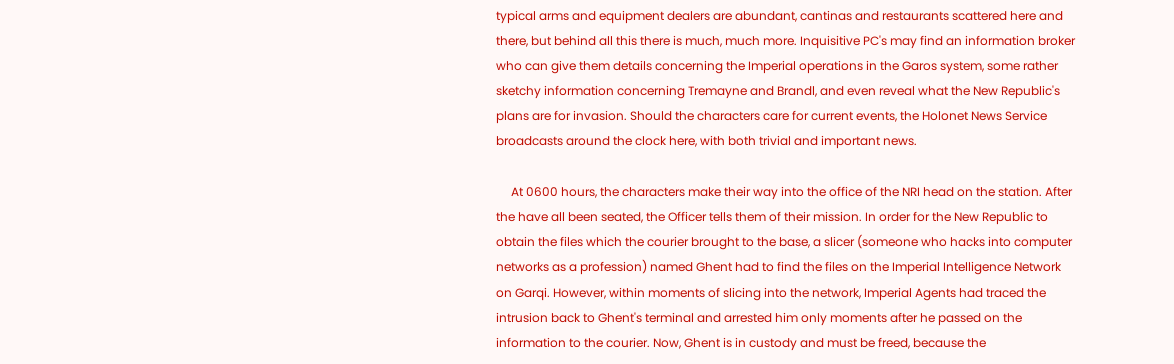typical arms and equipment dealers are abundant, cantinas and restaurants scattered here and there, but behind all this there is much, much more. Inquisitive PC's may find an information broker who can give them details concerning the Imperial operations in the Garos system, some rather sketchy information concerning Tremayne and Brandl, and even reveal what the New Republic's plans are for invasion. Should the characters care for current events, the Holonet News Service broadcasts around the clock here, with both trivial and important news.

     At 0600 hours, the characters make their way into the office of the NRI head on the station. After the have all been seated, the Officer tells them of their mission. In order for the New Republic to obtain the files which the courier brought to the base, a slicer (someone who hacks into computer networks as a profession) named Ghent had to find the files on the Imperial Intelligence Network on Garqi. However, within moments of slicing into the network, Imperial Agents had traced the intrusion back to Ghent's terminal and arrested him only moments after he passed on the information to the courier. Now, Ghent is in custody and must be freed, because the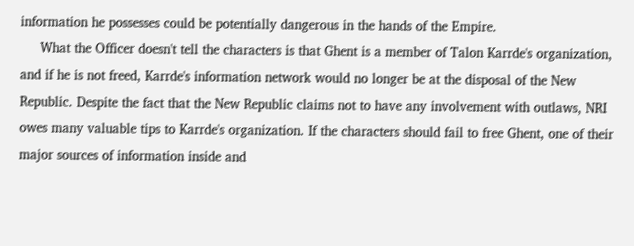information he possesses could be potentially dangerous in the hands of the Empire.
     What the Officer doesn't tell the characters is that Ghent is a member of Talon Karrde's organization, and if he is not freed, Karrde's information network would no longer be at the disposal of the New Republic. Despite the fact that the New Republic claims not to have any involvement with outlaws, NRI owes many valuable tips to Karrde's organization. If the characters should fail to free Ghent, one of their major sources of information inside and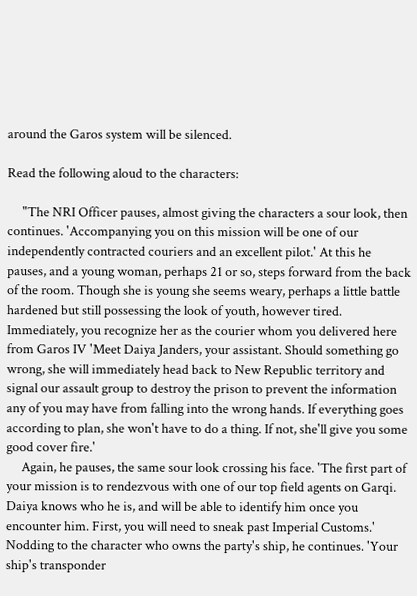around the Garos system will be silenced.

Read the following aloud to the characters:

     "The NRI Officer pauses, almost giving the characters a sour look, then continues. 'Accompanying you on this mission will be one of our independently contracted couriers and an excellent pilot.' At this he pauses, and a young woman, perhaps 21 or so, steps forward from the back of the room. Though she is young she seems weary, perhaps a little battle hardened but still possessing the look of youth, however tired. Immediately, you recognize her as the courier whom you delivered here from Garos IV 'Meet Daiya Janders, your assistant. Should something go wrong, she will immediately head back to New Republic territory and signal our assault group to destroy the prison to prevent the information any of you may have from falling into the wrong hands. If everything goes according to plan, she won't have to do a thing. If not, she'll give you some good cover fire.'
     Again, he pauses, the same sour look crossing his face. 'The first part of your mission is to rendezvous with one of our top field agents on Garqi. Daiya knows who he is, and will be able to identify him once you encounter him. First, you will need to sneak past Imperial Customs.' Nodding to the character who owns the party's ship, he continues. 'Your ship's transponder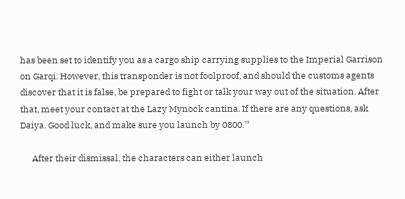has been set to identify you as a cargo ship carrying supplies to the Imperial Garrison on Garqi. However, this transponder is not foolproof, and should the customs agents discover that it is false, be prepared to fight or talk your way out of the situation. After that, meet your contact at the Lazy Mynock cantina. If there are any questions, ask Daiya. Good luck, and make sure you launch by 0800.'"

      After their dismissal, the characters can either launch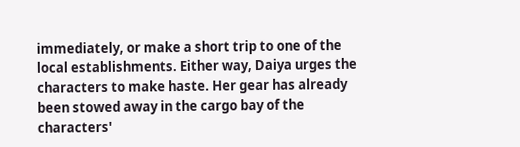immediately, or make a short trip to one of the local establishments. Either way, Daiya urges the characters to make haste. Her gear has already been stowed away in the cargo bay of the characters'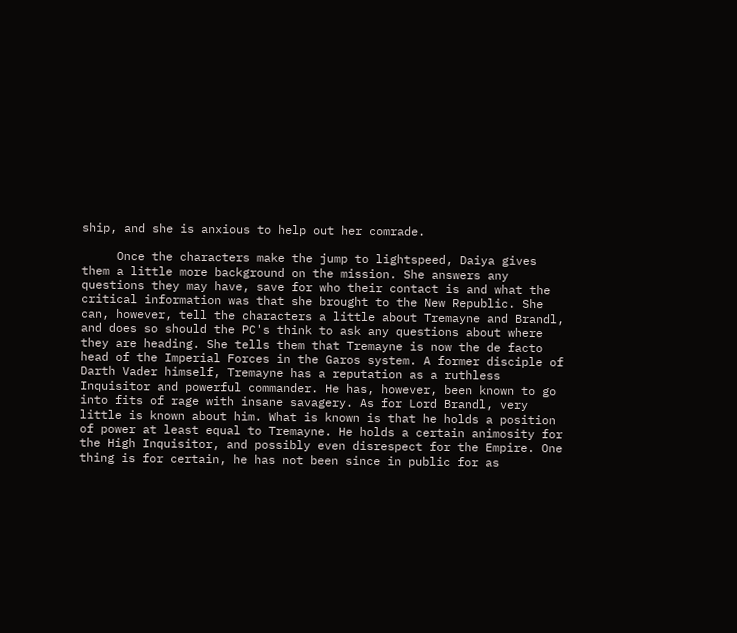ship, and she is anxious to help out her comrade.

     Once the characters make the jump to lightspeed, Daiya gives them a little more background on the mission. She answers any questions they may have, save for who their contact is and what the critical information was that she brought to the New Republic. She can, however, tell the characters a little about Tremayne and Brandl, and does so should the PC's think to ask any questions about where they are heading. She tells them that Tremayne is now the de facto head of the Imperial Forces in the Garos system. A former disciple of Darth Vader himself, Tremayne has a reputation as a ruthless Inquisitor and powerful commander. He has, however, been known to go into fits of rage with insane savagery. As for Lord Brandl, very little is known about him. What is known is that he holds a position of power at least equal to Tremayne. He holds a certain animosity for the High Inquisitor, and possibly even disrespect for the Empire. One thing is for certain, he has not been since in public for as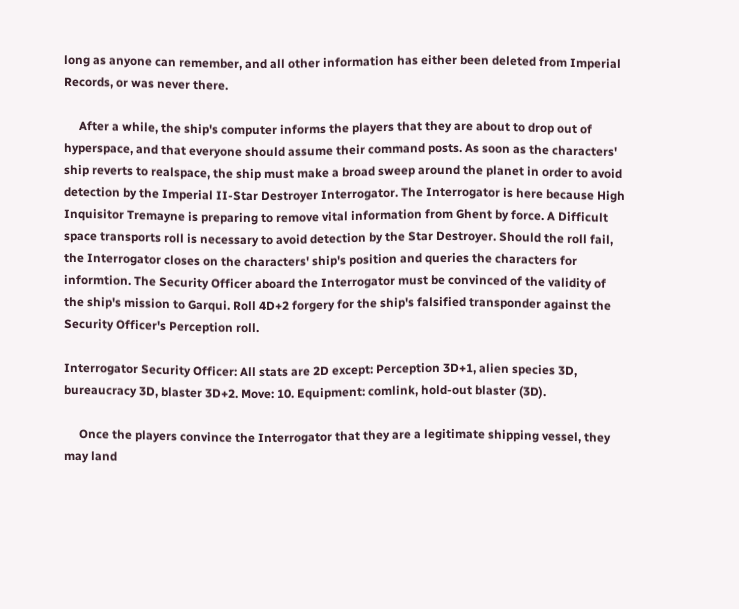long as anyone can remember, and all other information has either been deleted from Imperial Records, or was never there.

     After a while, the ship's computer informs the players that they are about to drop out of hyperspace, and that everyone should assume their command posts. As soon as the characters' ship reverts to realspace, the ship must make a broad sweep around the planet in order to avoid detection by the Imperial II-Star Destroyer Interrogator. The Interrogator is here because High Inquisitor Tremayne is preparing to remove vital information from Ghent by force. A Difficult space transports roll is necessary to avoid detection by the Star Destroyer. Should the roll fail, the Interrogator closes on the characters' ship's position and queries the characters for informtion. The Security Officer aboard the Interrogator must be convinced of the validity of the ship's mission to Garqui. Roll 4D+2 forgery for the ship's falsified transponder against the Security Officer's Perception roll.

Interrogator Security Officer: All stats are 2D except: Perception 3D+1, alien species 3D, bureaucracy 3D, blaster 3D+2. Move: 10. Equipment: comlink, hold-out blaster (3D).

     Once the players convince the Interrogator that they are a legitimate shipping vessel, they may land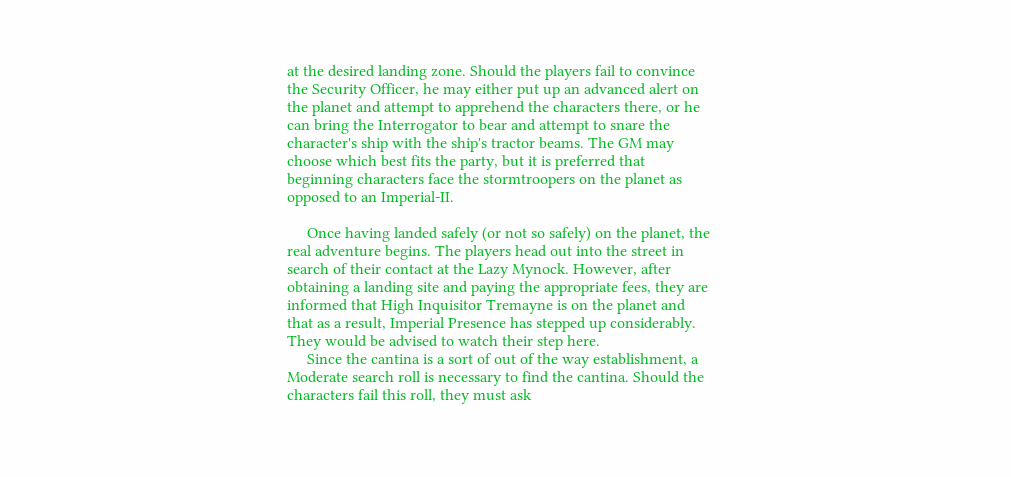at the desired landing zone. Should the players fail to convince the Security Officer, he may either put up an advanced alert on the planet and attempt to apprehend the characters there, or he can bring the Interrogator to bear and attempt to snare the character's ship with the ship's tractor beams. The GM may choose which best fits the party, but it is preferred that beginning characters face the stormtroopers on the planet as opposed to an Imperial-II.

     Once having landed safely (or not so safely) on the planet, the real adventure begins. The players head out into the street in search of their contact at the Lazy Mynock. However, after obtaining a landing site and paying the appropriate fees, they are informed that High Inquisitor Tremayne is on the planet and that as a result, Imperial Presence has stepped up considerably. They would be advised to watch their step here.
     Since the cantina is a sort of out of the way establishment, a Moderate search roll is necessary to find the cantina. Should the characters fail this roll, they must ask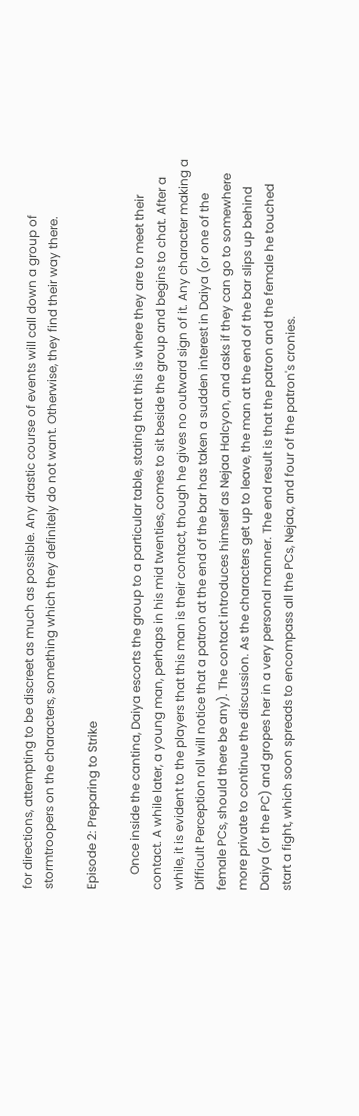for directions, attempting to be discreet as much as possible. Any drastic course of events will call down a group of stormtroopers on the characters, something which they definitely do not want. Otherwise, they find their way there.

Episode 2: Preparing to Strike

     Once inside the cantina, Daiya escorts the group to a particular table, stating that this is where they are to meet their contact. A while later, a young man, perhaps in his mid twenties, comes to sit beside the group and begins to chat. After a while, it is evident to the players that this man is their contact, though he gives no outward sign of it. Any character making a Difficult Perception roll will notice that a patron at the end of the bar has taken a sudden interest in Daiya (or one of the female PCs, should there be any). The contact introduces himself as Nejaa Halcyon, and asks if they can go to somewhere more private to continue the discussion. As the characters get up to leave, the man at the end of the bar slips up behind Daiya (or the PC) and gropes her in a very personal manner. The end result is that the patron and the female he touched start a fight, which soon spreads to encompass all the PCs, Nejaa, and four of the patron's cronies.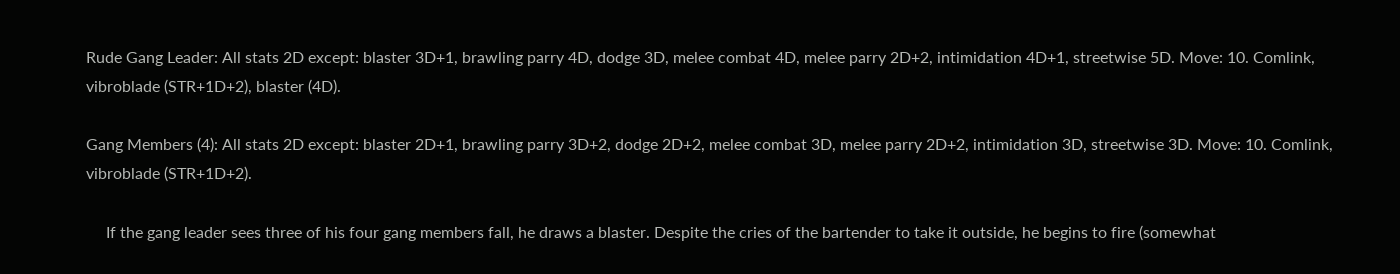Rude Gang Leader: All stats 2D except: blaster 3D+1, brawling parry 4D, dodge 3D, melee combat 4D, melee parry 2D+2, intimidation 4D+1, streetwise 5D. Move: 10. Comlink, vibroblade (STR+1D+2), blaster (4D).

Gang Members (4): All stats 2D except: blaster 2D+1, brawling parry 3D+2, dodge 2D+2, melee combat 3D, melee parry 2D+2, intimidation 3D, streetwise 3D. Move: 10. Comlink, vibroblade (STR+1D+2).

     If the gang leader sees three of his four gang members fall, he draws a blaster. Despite the cries of the bartender to take it outside, he begins to fire (somewhat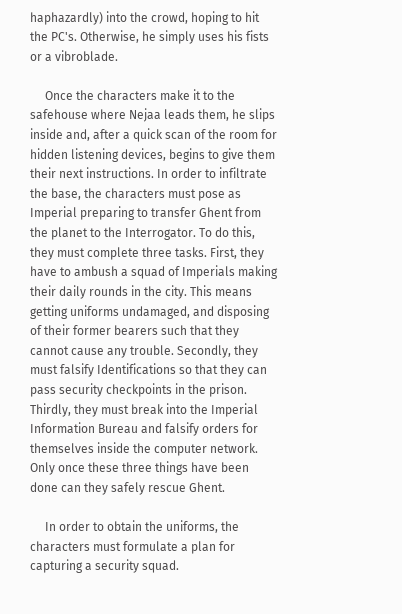haphazardly) into the crowd, hoping to hit the PC's. Otherwise, he simply uses his fists or a vibroblade.

     Once the characters make it to the safehouse where Nejaa leads them, he slips inside and, after a quick scan of the room for hidden listening devices, begins to give them their next instructions. In order to infiltrate the base, the characters must pose as Imperial preparing to transfer Ghent from the planet to the Interrogator. To do this, they must complete three tasks. First, they have to ambush a squad of Imperials making their daily rounds in the city. This means getting uniforms undamaged, and disposing of their former bearers such that they cannot cause any trouble. Secondly, they must falsify Identifications so that they can pass security checkpoints in the prison. Thirdly, they must break into the Imperial Information Bureau and falsify orders for themselves inside the computer network. Only once these three things have been done can they safely rescue Ghent.

     In order to obtain the uniforms, the characters must formulate a plan for capturing a security squad.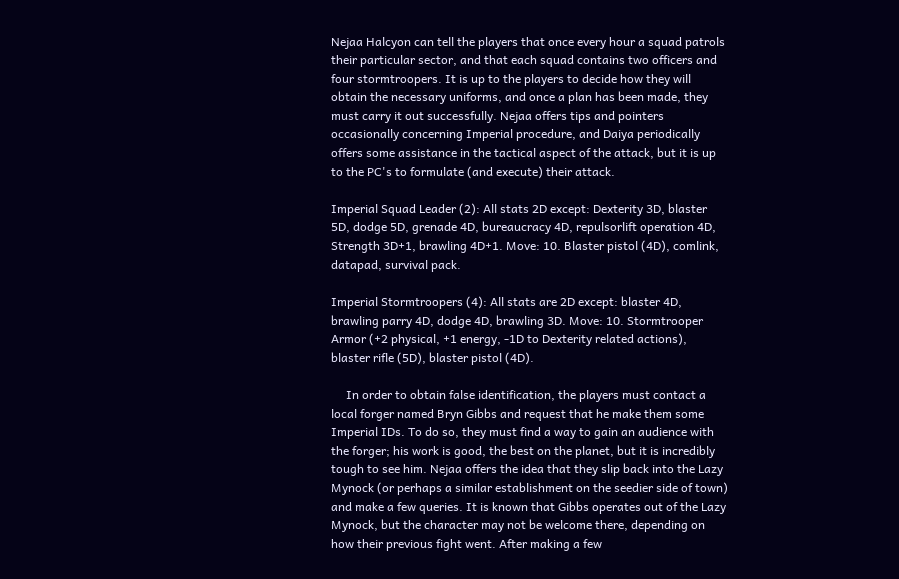Nejaa Halcyon can tell the players that once every hour a squad patrols their particular sector, and that each squad contains two officers and four stormtroopers. It is up to the players to decide how they will obtain the necessary uniforms, and once a plan has been made, they must carry it out successfully. Nejaa offers tips and pointers occasionally concerning Imperial procedure, and Daiya periodically offers some assistance in the tactical aspect of the attack, but it is up to the PC's to formulate (and execute) their attack.

Imperial Squad Leader (2): All stats 2D except: Dexterity 3D, blaster 5D, dodge 5D, grenade 4D, bureaucracy 4D, repulsorlift operation 4D, Strength 3D+1, brawling 4D+1. Move: 10. Blaster pistol (4D), comlink, datapad, survival pack.

Imperial Stormtroopers (4): All stats are 2D except: blaster 4D, brawling parry 4D, dodge 4D, brawling 3D. Move: 10. Stormtrooper Armor (+2 physical, +1 energy, -1D to Dexterity related actions), blaster rifle (5D), blaster pistol (4D).

     In order to obtain false identification, the players must contact a local forger named Bryn Gibbs and request that he make them some Imperial IDs. To do so, they must find a way to gain an audience with the forger; his work is good, the best on the planet, but it is incredibly tough to see him. Nejaa offers the idea that they slip back into the Lazy Mynock (or perhaps a similar establishment on the seedier side of town) and make a few queries. It is known that Gibbs operates out of the Lazy Mynock, but the character may not be welcome there, depending on how their previous fight went. After making a few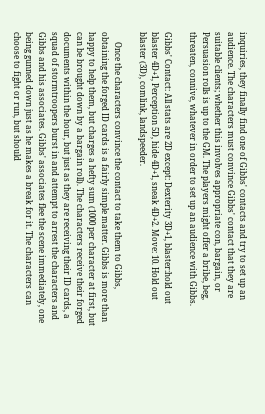inquiries, they finally find one of Gibbs' contacts and try to set up an audience. The characters must convince Gibbs' contact that they are suitable clients; whether this involves appropriate con, bargain, or Persuasion rolls is up to the GM. The players might offer a bribe, beg, threaten, connive, whatever in order to set up an audience with Gibbs.

Gibbs' Contact: All stats are 2D except: Dexterity 3D+1, blaster:hold out blaster 4D+1, Perception 5D, hide 4D+1, sneak 4D+2. Move: 10. Hold out blaster (3D), comlink, landspeeder.

     Once the characters convince the contact to take them to Gibbs, obtaining the forged ID cards is a fairly simple matter. Gibbs is more than happy to help them, but charges a hefty sum (1000 per character at first, but can be brought down by a bargain roll). The characters receive their forged documents within the hour, but just as they are receiving their ID cards, a squad of stormtroopers burst in and attempt to arrest the characters and Gibbs and his associates. Gibbs' associates flee the scene immediately, one being gunned down just as he makes a break for it. The characters can choose to fight or run, but should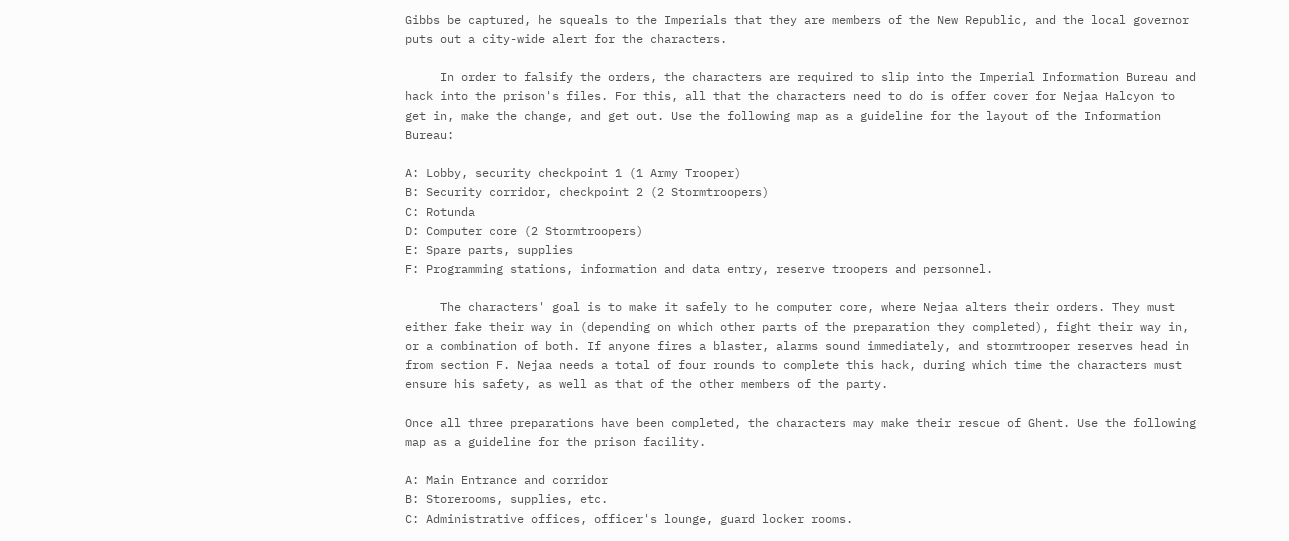Gibbs be captured, he squeals to the Imperials that they are members of the New Republic, and the local governor puts out a city-wide alert for the characters.

     In order to falsify the orders, the characters are required to slip into the Imperial Information Bureau and hack into the prison's files. For this, all that the characters need to do is offer cover for Nejaa Halcyon to get in, make the change, and get out. Use the following map as a guideline for the layout of the Information Bureau:

A: Lobby, security checkpoint 1 (1 Army Trooper)
B: Security corridor, checkpoint 2 (2 Stormtroopers)
C: Rotunda
D: Computer core (2 Stormtroopers)
E: Spare parts, supplies
F: Programming stations, information and data entry, reserve troopers and personnel.

     The characters' goal is to make it safely to he computer core, where Nejaa alters their orders. They must either fake their way in (depending on which other parts of the preparation they completed), fight their way in, or a combination of both. If anyone fires a blaster, alarms sound immediately, and stormtrooper reserves head in from section F. Nejaa needs a total of four rounds to complete this hack, during which time the characters must ensure his safety, as well as that of the other members of the party.

Once all three preparations have been completed, the characters may make their rescue of Ghent. Use the following map as a guideline for the prison facility.

A: Main Entrance and corridor
B: Storerooms, supplies, etc.
C: Administrative offices, officer's lounge, guard locker rooms.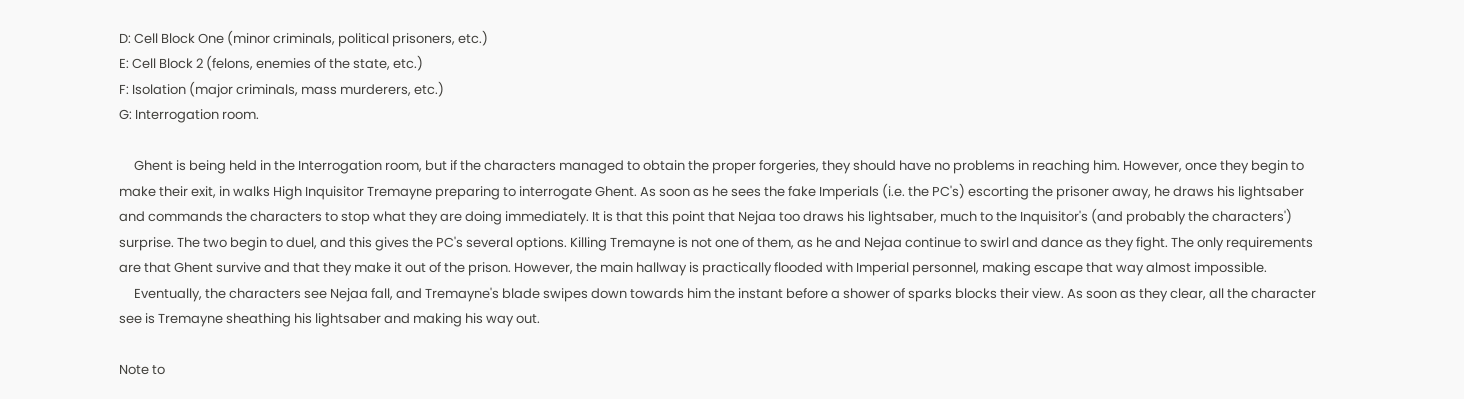D: Cell Block One (minor criminals, political prisoners, etc.)
E: Cell Block 2 (felons, enemies of the state, etc.)
F: Isolation (major criminals, mass murderers, etc.)
G: Interrogation room.

     Ghent is being held in the Interrogation room, but if the characters managed to obtain the proper forgeries, they should have no problems in reaching him. However, once they begin to make their exit, in walks High Inquisitor Tremayne preparing to interrogate Ghent. As soon as he sees the fake Imperials (i.e. the PC's) escorting the prisoner away, he draws his lightsaber and commands the characters to stop what they are doing immediately. It is that this point that Nejaa too draws his lightsaber, much to the Inquisitor's (and probably the characters') surprise. The two begin to duel, and this gives the PC's several options. Killing Tremayne is not one of them, as he and Nejaa continue to swirl and dance as they fight. The only requirements are that Ghent survive and that they make it out of the prison. However, the main hallway is practically flooded with Imperial personnel, making escape that way almost impossible.
     Eventually, the characters see Nejaa fall, and Tremayne's blade swipes down towards him the instant before a shower of sparks blocks their view. As soon as they clear, all the character see is Tremayne sheathing his lightsaber and making his way out.

Note to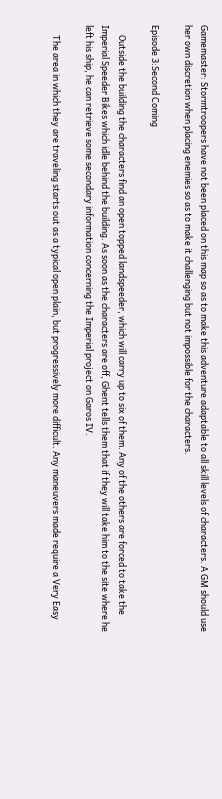Gamemaster: Stormtroopers have not been placed on this map so as to make this adventure adaptable to all skill levels of characters. A GM should use her own discretion when placing enemies so as to make it challenging but not impossible for the characters.

Episode 3:Second Coming

     Outside the building the characters find an open topped landspeeder, which will carry up to six of them. Any of the others are forced to take the Imperial Speeder Bikes which idle behind the building. As soon as the characters are off, Ghent tells them that if they will take him to the site where he left his ship, he can retrieve some secondary information concerning the Imperial project on Garos IV.

     The area in which they are traveling starts out as a typical open plain, but progressively more difficult. Any maneuvers made require a Very Easy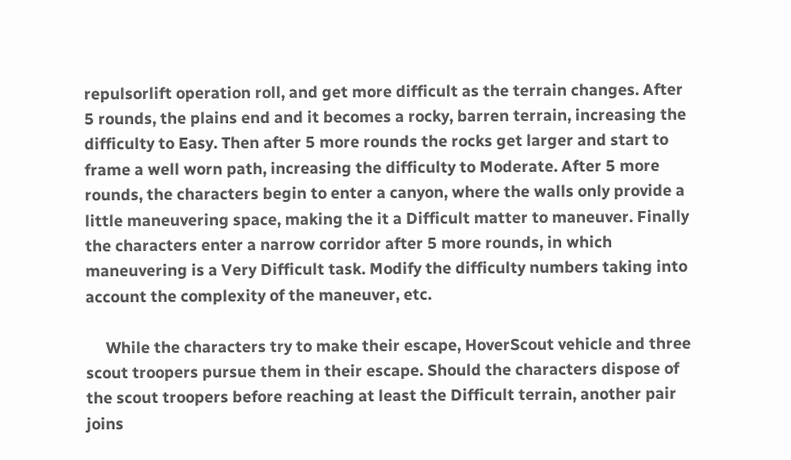repulsorlift operation roll, and get more difficult as the terrain changes. After 5 rounds, the plains end and it becomes a rocky, barren terrain, increasing the difficulty to Easy. Then after 5 more rounds the rocks get larger and start to frame a well worn path, increasing the difficulty to Moderate. After 5 more rounds, the characters begin to enter a canyon, where the walls only provide a little maneuvering space, making the it a Difficult matter to maneuver. Finally the characters enter a narrow corridor after 5 more rounds, in which maneuvering is a Very Difficult task. Modify the difficulty numbers taking into account the complexity of the maneuver, etc.

     While the characters try to make their escape, HoverScout vehicle and three scout troopers pursue them in their escape. Should the characters dispose of the scout troopers before reaching at least the Difficult terrain, another pair joins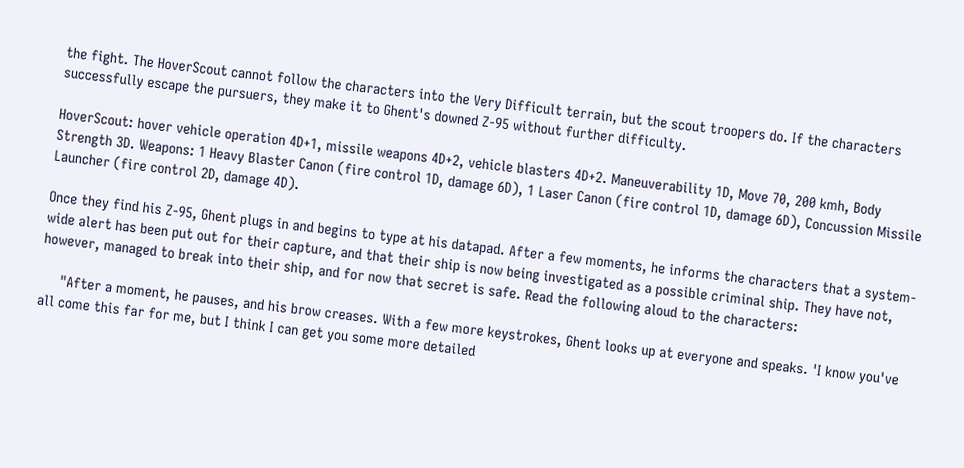the fight. The HoverScout cannot follow the characters into the Very Difficult terrain, but the scout troopers do. If the characters successfully escape the pursuers, they make it to Ghent's downed Z-95 without further difficulty.

HoverScout: hover vehicle operation 4D+1, missile weapons 4D+2, vehicle blasters 4D+2. Maneuverability 1D, Move 70, 200 kmh, Body Strength 3D. Weapons: 1 Heavy Blaster Canon (fire control 1D, damage 6D), 1 Laser Canon (fire control 1D, damage 6D), Concussion Missile Launcher (fire control 2D, damage 4D).

Once they find his Z-95, Ghent plugs in and begins to type at his datapad. After a few moments, he informs the characters that a system-wide alert has been put out for their capture, and that their ship is now being investigated as a possible criminal ship. They have not, however, managed to break into their ship, and for now that secret is safe. Read the following aloud to the characters:

     "After a moment, he pauses, and his brow creases. With a few more keystrokes, Ghent looks up at everyone and speaks. 'I know you've all come this far for me, but I think I can get you some more detailed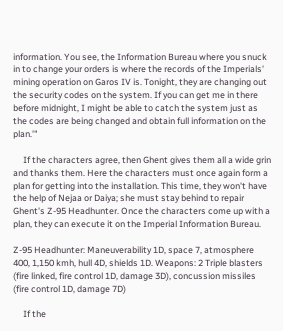information. You see, the Information Bureau where you snuck in to change your orders is where the records of the Imperials' mining operation on Garos IV is. Tonight, they are changing out the security codes on the system. If you can get me in there before midnight, I might be able to catch the system just as the codes are being changed and obtain full information on the plan.'"

     If the characters agree, then Ghent gives them all a wide grin and thanks them. Here the characters must once again form a plan for getting into the installation. This time, they won't have the help of Nejaa or Daiya; she must stay behind to repair Ghent's Z-95 Headhunter. Once the characters come up with a plan, they can execute it on the Imperial Information Bureau.

Z-95 Headhunter: Maneuverability 1D, space 7, atmosphere 400, 1,150 kmh, hull 4D, shields 1D. Weapons: 2 Triple blasters (fire linked, fire control 1D, damage 3D), concussion missiles (fire control 1D, damage 7D)

     If the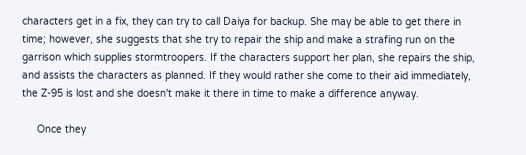characters get in a fix, they can try to call Daiya for backup. She may be able to get there in time; however, she suggests that she try to repair the ship and make a strafing run on the garrison which supplies stormtroopers. If the characters support her plan, she repairs the ship, and assists the characters as planned. If they would rather she come to their aid immediately, the Z-95 is lost and she doesn't make it there in time to make a difference anyway.

     Once they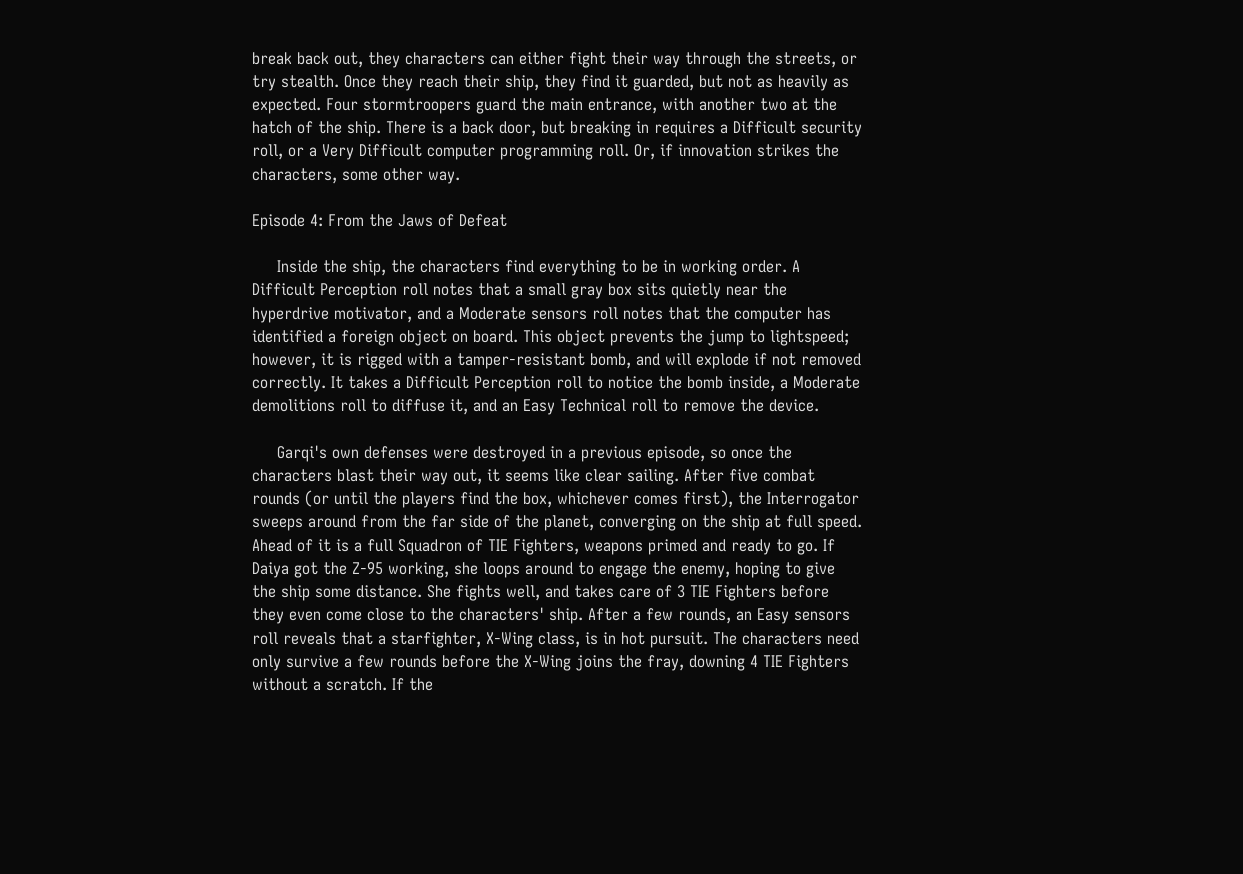break back out, they characters can either fight their way through the streets, or try stealth. Once they reach their ship, they find it guarded, but not as heavily as expected. Four stormtroopers guard the main entrance, with another two at the hatch of the ship. There is a back door, but breaking in requires a Difficult security roll, or a Very Difficult computer programming roll. Or, if innovation strikes the characters, some other way.

Episode 4: From the Jaws of Defeat

     Inside the ship, the characters find everything to be in working order. A Difficult Perception roll notes that a small gray box sits quietly near the hyperdrive motivator, and a Moderate sensors roll notes that the computer has identified a foreign object on board. This object prevents the jump to lightspeed; however, it is rigged with a tamper-resistant bomb, and will explode if not removed correctly. It takes a Difficult Perception roll to notice the bomb inside, a Moderate demolitions roll to diffuse it, and an Easy Technical roll to remove the device.

     Garqi's own defenses were destroyed in a previous episode, so once the characters blast their way out, it seems like clear sailing. After five combat rounds (or until the players find the box, whichever comes first), the Interrogator sweeps around from the far side of the planet, converging on the ship at full speed. Ahead of it is a full Squadron of TIE Fighters, weapons primed and ready to go. If Daiya got the Z-95 working, she loops around to engage the enemy, hoping to give the ship some distance. She fights well, and takes care of 3 TIE Fighters before they even come close to the characters' ship. After a few rounds, an Easy sensors roll reveals that a starfighter, X-Wing class, is in hot pursuit. The characters need only survive a few rounds before the X-Wing joins the fray, downing 4 TIE Fighters without a scratch. If the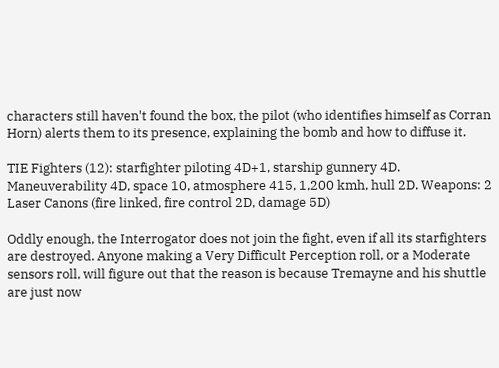characters still haven't found the box, the pilot (who identifies himself as Corran Horn) alerts them to its presence, explaining the bomb and how to diffuse it.

TIE Fighters (12): starfighter piloting 4D+1, starship gunnery 4D. Maneuverability 4D, space 10, atmosphere 415, 1,200 kmh, hull 2D. Weapons: 2 Laser Canons (fire linked, fire control 2D, damage 5D)

Oddly enough, the Interrogator does not join the fight, even if all its starfighters are destroyed. Anyone making a Very Difficult Perception roll, or a Moderate sensors roll, will figure out that the reason is because Tremayne and his shuttle are just now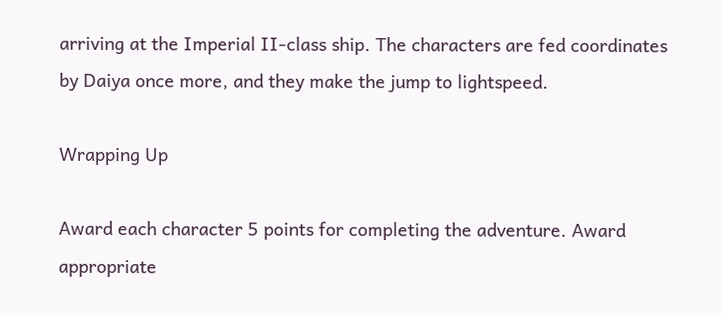arriving at the Imperial II-class ship. The characters are fed coordinates by Daiya once more, and they make the jump to lightspeed.

Wrapping Up

Award each character 5 points for completing the adventure. Award appropriate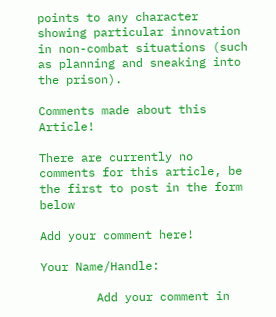points to any character showing particular innovation in non-combat situations (such as planning and sneaking into the prison).

Comments made about this Article!

There are currently no comments for this article, be the first to post in the form below

Add your comment here!

Your Name/Handle:

        Add your comment in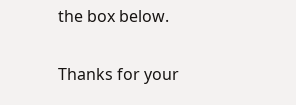the box below.

Thanks for your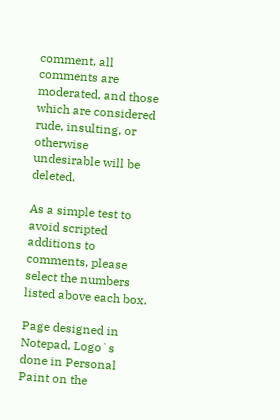comment, all comments are moderated, and those which are considered rude, insulting, or otherwise undesirable will be deleted.

As a simple test to avoid scripted additions to comments, please select the numbers listed above each box.

Page designed in Notepad, Logo`s done in Personal Paint on the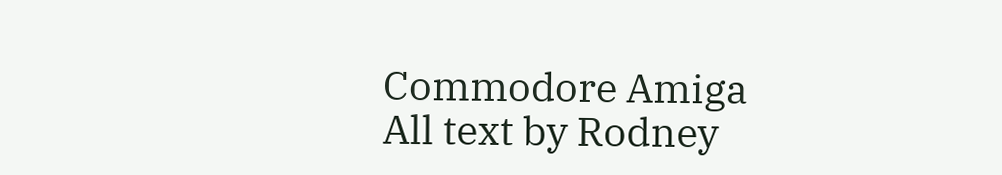Commodore Amiga
All text by Rodney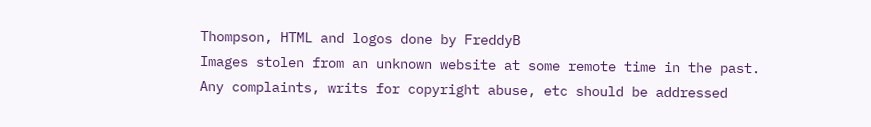Thompson, HTML and logos done by FreddyB
Images stolen from an unknown website at some remote time in the past.
Any complaints, writs for copyright abuse, etc should be addressed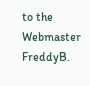to the Webmaster FreddyB.